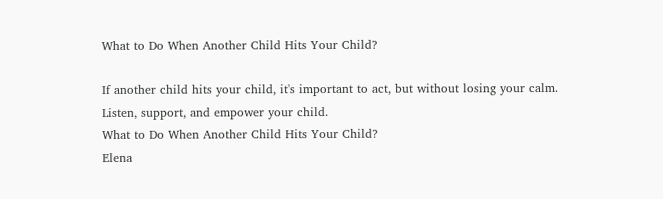What to Do When Another Child Hits Your Child?

If another child hits your child, it's important to act, but without losing your calm. Listen, support, and empower your child.
What to Do When Another Child Hits Your Child?
Elena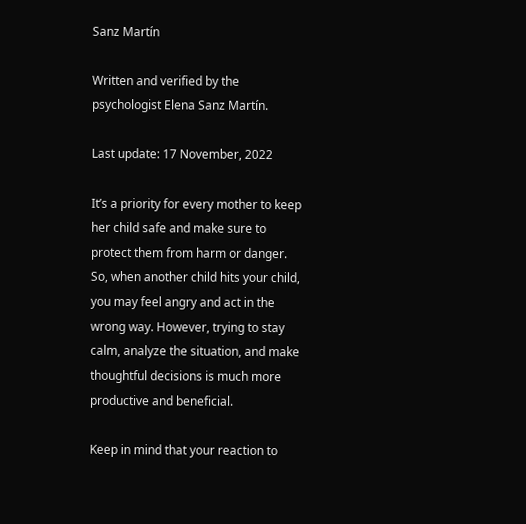Sanz Martín

Written and verified by the psychologist Elena Sanz Martín.

Last update: 17 November, 2022

It’s a priority for every mother to keep her child safe and make sure to protect them from harm or danger. So, when another child hits your child, you may feel angry and act in the wrong way. However, trying to stay calm, analyze the situation, and make thoughtful decisions is much more productive and beneficial.

Keep in mind that your reaction to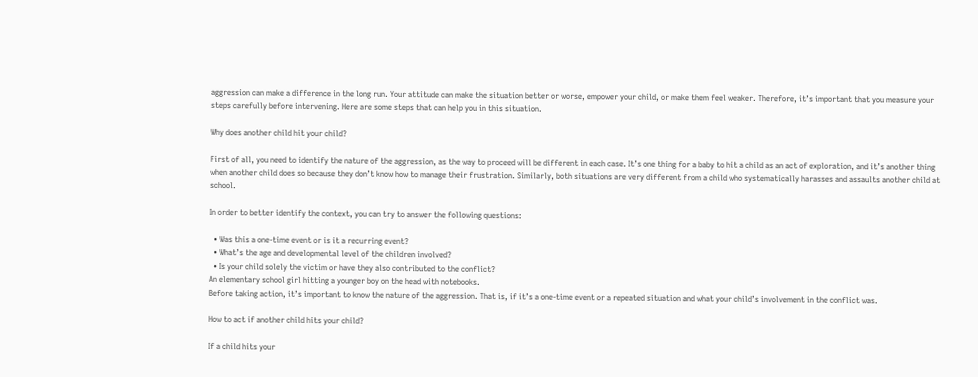aggression can make a difference in the long run. Your attitude can make the situation better or worse, empower your child, or make them feel weaker. Therefore, it’s important that you measure your steps carefully before intervening. Here are some steps that can help you in this situation.

Why does another child hit your child?

First of all, you need to identify the nature of the aggression, as the way to proceed will be different in each case. It’s one thing for a baby to hit a child as an act of exploration, and it’s another thing when another child does so because they don’t know how to manage their frustration. Similarly, both situations are very different from a child who systematically harasses and assaults another child at school.

In order to better identify the context, you can try to answer the following questions:

  • Was this a one-time event or is it a recurring event?
  • What’s the age and developmental level of the children involved?
  • Is your child solely the victim or have they also contributed to the conflict?
An elementary school girl hitting a younger boy on the head with notebooks.
Before taking action, it’s important to know the nature of the aggression. That is, if it’s a one-time event or a repeated situation and what your child’s involvement in the conflict was.

How to act if another child hits your child?

If a child hits your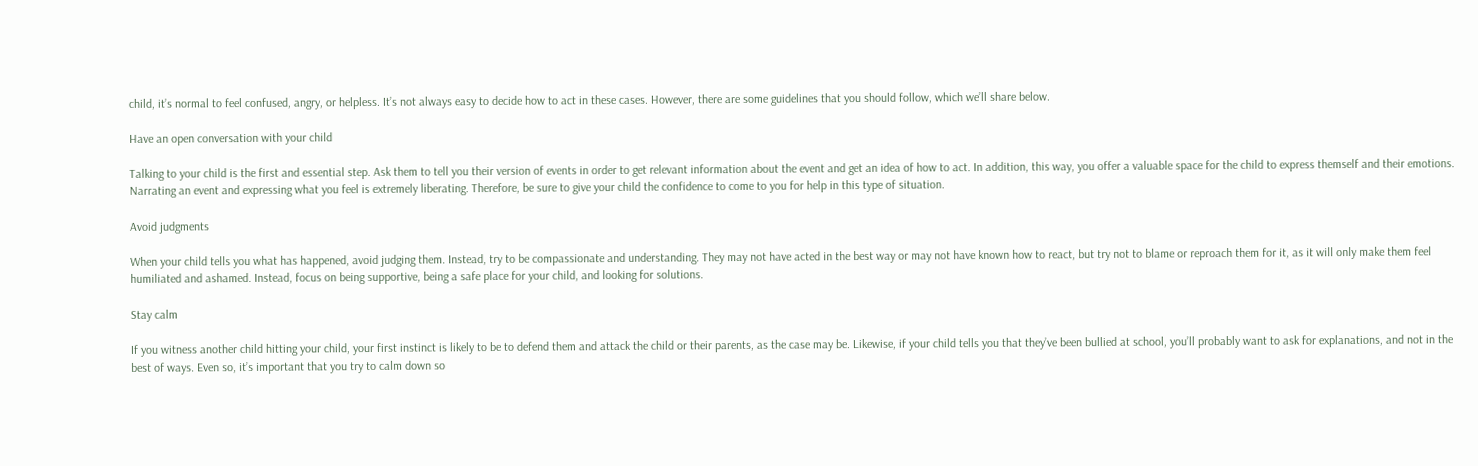child, it’s normal to feel confused, angry, or helpless. It’s not always easy to decide how to act in these cases. However, there are some guidelines that you should follow, which we’ll share below.

Have an open conversation with your child

Talking to your child is the first and essential step. Ask them to tell you their version of events in order to get relevant information about the event and get an idea of how to act. In addition, this way, you offer a valuable space for the child to express themself and their emotions. Narrating an event and expressing what you feel is extremely liberating. Therefore, be sure to give your child the confidence to come to you for help in this type of situation.

Avoid judgments

When your child tells you what has happened, avoid judging them. Instead, try to be compassionate and understanding. They may not have acted in the best way or may not have known how to react, but try not to blame or reproach them for it, as it will only make them feel humiliated and ashamed. Instead, focus on being supportive, being a safe place for your child, and looking for solutions.

Stay calm

If you witness another child hitting your child, your first instinct is likely to be to defend them and attack the child or their parents, as the case may be. Likewise, if your child tells you that they’ve been bullied at school, you’ll probably want to ask for explanations, and not in the best of ways. Even so, it’s important that you try to calm down so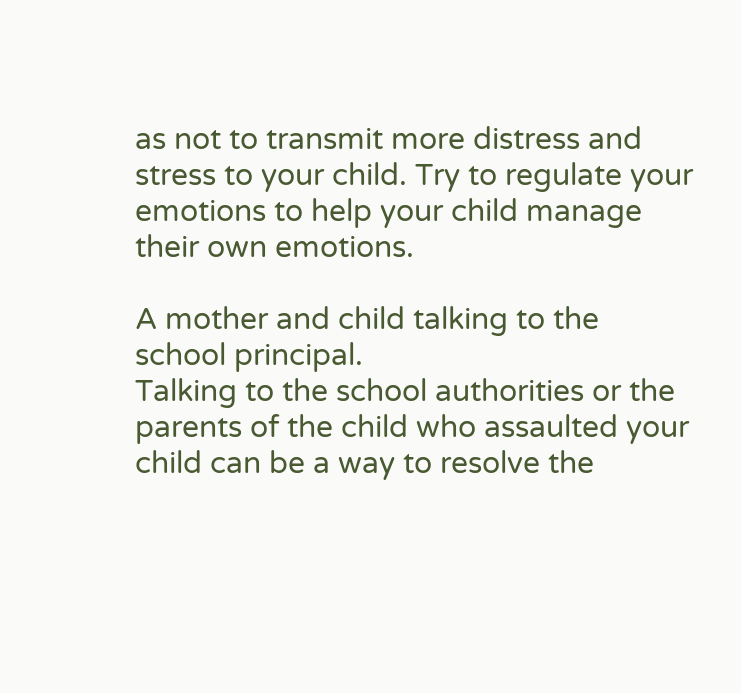as not to transmit more distress and stress to your child. Try to regulate your emotions to help your child manage their own emotions.

A mother and child talking to the school principal.
Talking to the school authorities or the parents of the child who assaulted your child can be a way to resolve the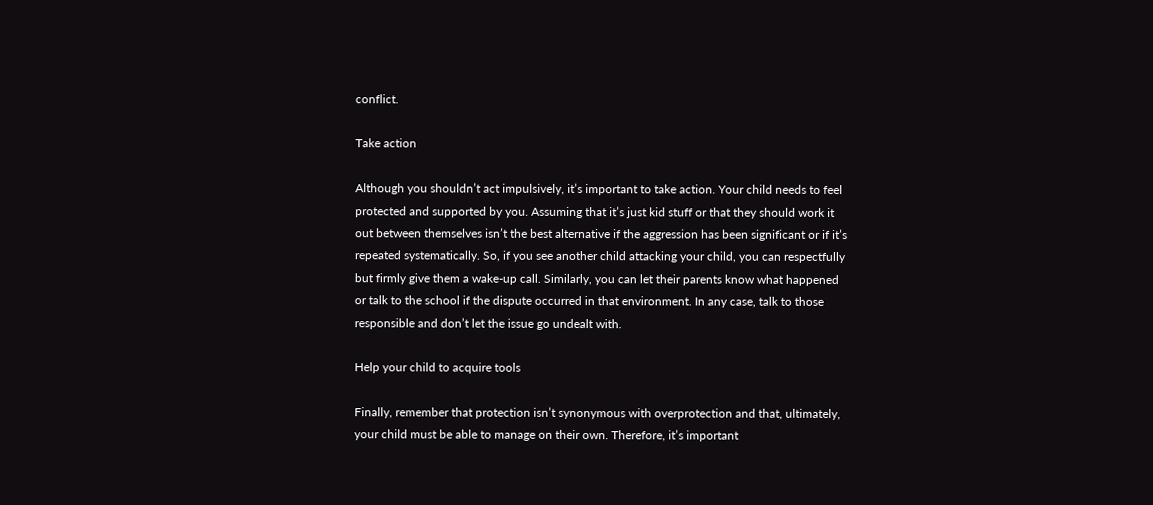conflict.

Take action

Although you shouldn’t act impulsively, it’s important to take action. Your child needs to feel protected and supported by you. Assuming that it’s just kid stuff or that they should work it out between themselves isn’t the best alternative if the aggression has been significant or if it’s repeated systematically. So, if you see another child attacking your child, you can respectfully but firmly give them a wake-up call. Similarly, you can let their parents know what happened or talk to the school if the dispute occurred in that environment. In any case, talk to those responsible and don’t let the issue go undealt with.

Help your child to acquire tools

Finally, remember that protection isn’t synonymous with overprotection and that, ultimately, your child must be able to manage on their own. Therefore, it’s important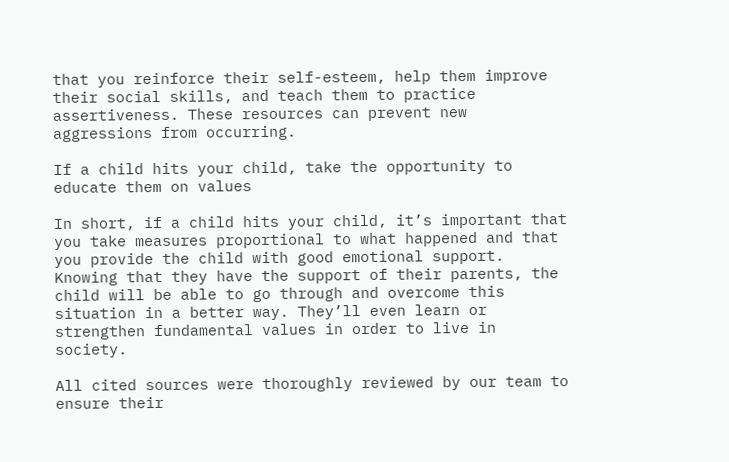that you reinforce their self-esteem, help them improve their social skills, and teach them to practice assertiveness. These resources can prevent new aggressions from occurring.

If a child hits your child, take the opportunity to educate them on values

In short, if a child hits your child, it’s important that you take measures proportional to what happened and that you provide the child with good emotional support. Knowing that they have the support of their parents, the child will be able to go through and overcome this situation in a better way. They’ll even learn or strengthen fundamental values in order to live in society.

All cited sources were thoroughly reviewed by our team to ensure their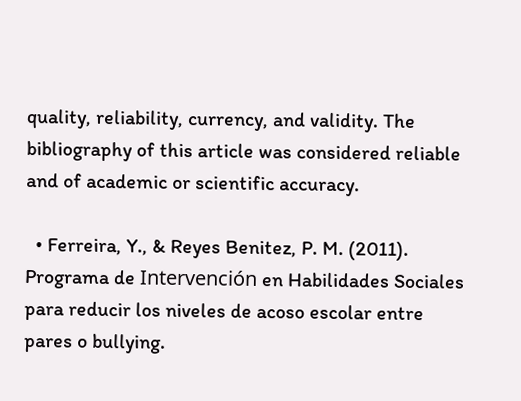quality, reliability, currency, and validity. The bibliography of this article was considered reliable and of academic or scientific accuracy.

  • Ferreira, Y., & Reyes Benitez, P. M. (2011). Programa de Intervención en Habilidades Sociales para reducir los niveles de acoso escolar entre pares o bullying.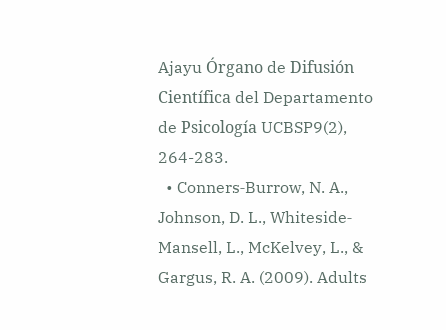Ajayu Órgano de Difusión Científica del Departamento de Psicología UCBSP9(2), 264-283.
  • Conners‐Burrow, N. A., Johnson, D. L., Whiteside‐Mansell, L., McKelvey, L., & Gargus, R. A. (2009). Adults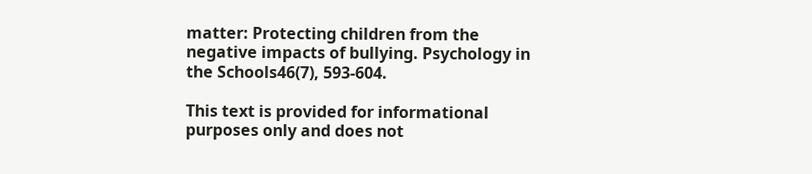matter: Protecting children from the negative impacts of bullying. Psychology in the Schools46(7), 593-604.

This text is provided for informational purposes only and does not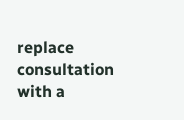replace consultation with a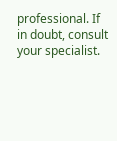professional. If in doubt, consult your specialist.